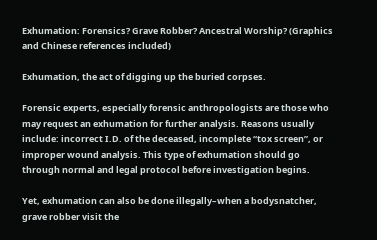Exhumation: Forensics? Grave Robber? Ancestral Worship? (Graphics and Chinese references included)

Exhumation, the act of digging up the buried corpses.

Forensic experts, especially forensic anthropologists are those who may request an exhumation for further analysis. Reasons usually include: incorrect I.D. of the deceased, incomplete “tox screen”, or improper wound analysis. This type of exhumation should go through normal and legal protocol before investigation begins.

Yet, exhumation can also be done illegally–when a bodysnatcher, grave robber visit the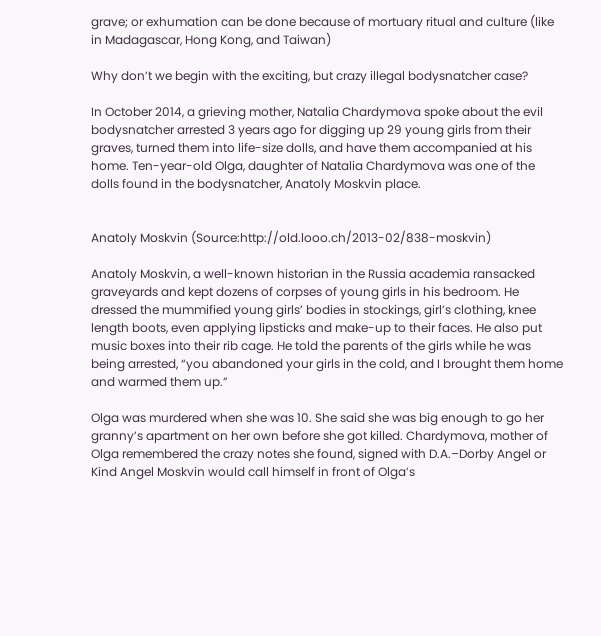grave; or exhumation can be done because of mortuary ritual and culture (like in Madagascar, Hong Kong, and Taiwan)

Why don’t we begin with the exciting, but crazy illegal bodysnatcher case?

In October 2014, a grieving mother, Natalia Chardymova spoke about the evil bodysnatcher arrested 3 years ago for digging up 29 young girls from their graves, turned them into life-size dolls, and have them accompanied at his home. Ten-year-old Olga, daughter of Natalia Chardymova was one of the dolls found in the bodysnatcher, Anatoly Moskvin place.


Anatoly Moskvin (Source:http://old.looo.ch/2013-02/838-moskvin)

Anatoly Moskvin, a well-known historian in the Russia academia ransacked graveyards and kept dozens of corpses of young girls in his bedroom. He dressed the mummified young girls’ bodies in stockings, girl’s clothing, knee length boots, even applying lipsticks and make-up to their faces. He also put music boxes into their rib cage. He told the parents of the girls while he was being arrested, “you abandoned your girls in the cold, and I brought them home and warmed them up.”

Olga was murdered when she was 10. She said she was big enough to go her granny’s apartment on her own before she got killed. Chardymova, mother of Olga remembered the crazy notes she found, signed with D.A.–Dorby Angel or Kind Angel Moskvin would call himself in front of Olga’s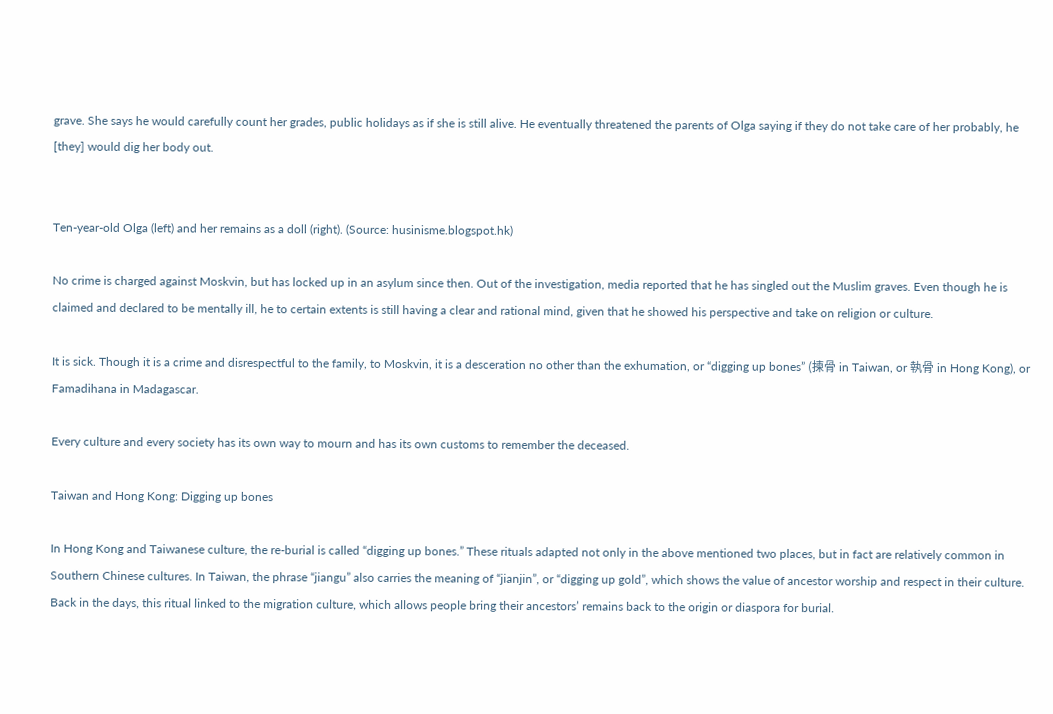grave. She says he would carefully count her grades, public holidays as if she is still alive. He eventually threatened the parents of Olga saying if they do not take care of her probably, he [they] would dig her body out.


Ten-year-old Olga (left) and her remains as a doll (right). (Source: husinisme.blogspot.hk)

No crime is charged against Moskvin, but has locked up in an asylum since then. Out of the investigation, media reported that he has singled out the Muslim graves. Even though he is claimed and declared to be mentally ill, he to certain extents is still having a clear and rational mind, given that he showed his perspective and take on religion or culture.

It is sick. Though it is a crime and disrespectful to the family, to Moskvin, it is a desceration no other than the exhumation, or “digging up bones” (揀骨 in Taiwan, or 執骨 in Hong Kong), or Famadihana in Madagascar.

Every culture and every society has its own way to mourn and has its own customs to remember the deceased.

Taiwan and Hong Kong: Digging up bones

In Hong Kong and Taiwanese culture, the re-burial is called “digging up bones.” These rituals adapted not only in the above mentioned two places, but in fact are relatively common in Southern Chinese cultures. In Taiwan, the phrase “jiangu” also carries the meaning of “jianjin”, or “digging up gold”, which shows the value of ancestor worship and respect in their culture. Back in the days, this ritual linked to the migration culture, which allows people bring their ancestors’ remains back to the origin or diaspora for burial.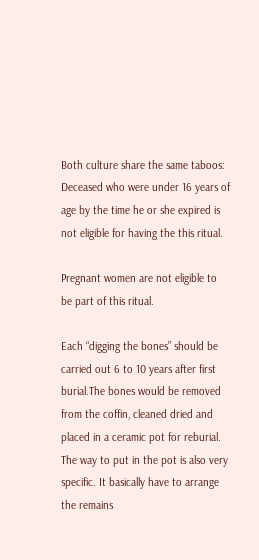Both culture share the same taboos: Deceased who were under 16 years of age by the time he or she expired is not eligible for having the this ritual.

Pregnant women are not eligible to be part of this ritual.

Each “digging the bones” should be carried out 6 to 10 years after first burial.The bones would be removed from the coffin, cleaned dried and placed in a ceramic pot for reburial. The way to put in the pot is also very specific. It basically have to arrange the remains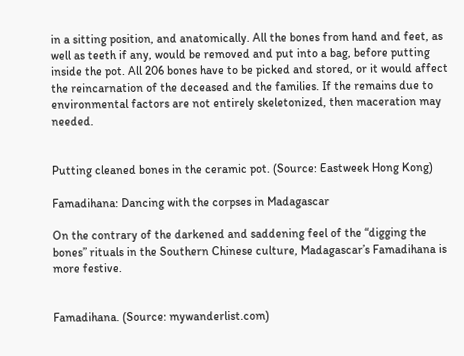in a sitting position, and anatomically. All the bones from hand and feet, as well as teeth if any, would be removed and put into a bag, before putting inside the pot. All 206 bones have to be picked and stored, or it would affect the reincarnation of the deceased and the families. If the remains due to environmental factors are not entirely skeletonized, then maceration may needed.


Putting cleaned bones in the ceramic pot. (Source: Eastweek Hong Kong)

Famadihana: Dancing with the corpses in Madagascar

On the contrary of the darkened and saddening feel of the “digging the bones” rituals in the Southern Chinese culture, Madagascar’s Famadihana is more festive.


Famadihana. (Source: mywanderlist.com)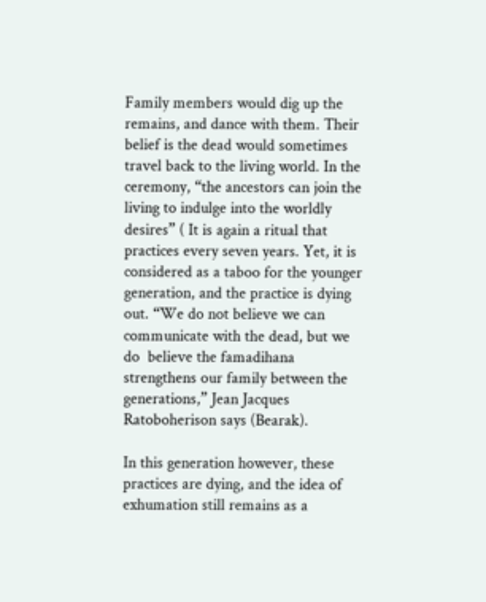Family members would dig up the remains, and dance with them. Their belief is the dead would sometimes travel back to the living world. In the ceremony, “the ancestors can join the living to indulge into the worldly desires” ( It is again a ritual that practices every seven years. Yet, it is considered as a taboo for the younger generation, and the practice is dying out. “We do not believe we can communicate with the dead, but we do  believe the famadihana strengthens our family between the generations,” Jean Jacques Ratoboherison says (Bearak).

In this generation however, these practices are dying, and the idea of exhumation still remains as a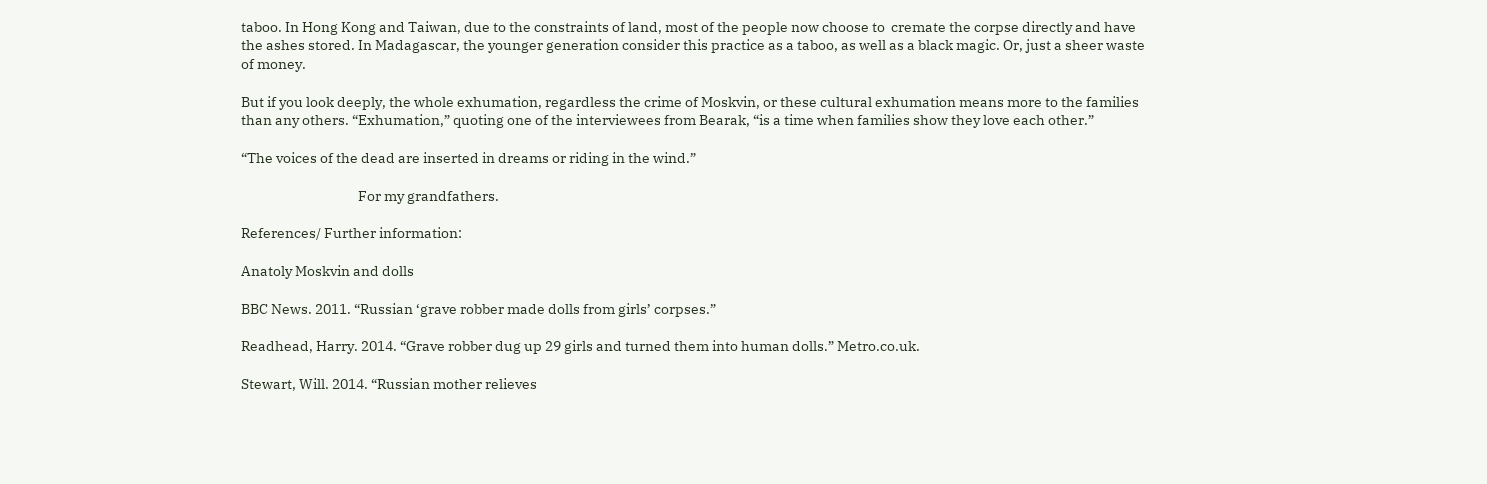taboo. In Hong Kong and Taiwan, due to the constraints of land, most of the people now choose to  cremate the corpse directly and have the ashes stored. In Madagascar, the younger generation consider this practice as a taboo, as well as a black magic. Or, just a sheer waste of money.

But if you look deeply, the whole exhumation, regardless the crime of Moskvin, or these cultural exhumation means more to the families than any others. “Exhumation,” quoting one of the interviewees from Bearak, “is a time when families show they love each other.”

“The voices of the dead are inserted in dreams or riding in the wind.”

                                       For my grandfathers.

References/ Further information:

Anatoly Moskvin and dolls

BBC News. 2011. “Russian ‘grave robber made dolls from girls’ corpses.”

Readhead, Harry. 2014. “Grave robber dug up 29 girls and turned them into human dolls.” Metro.co.uk.

Stewart, Will. 2014. “Russian mother relieves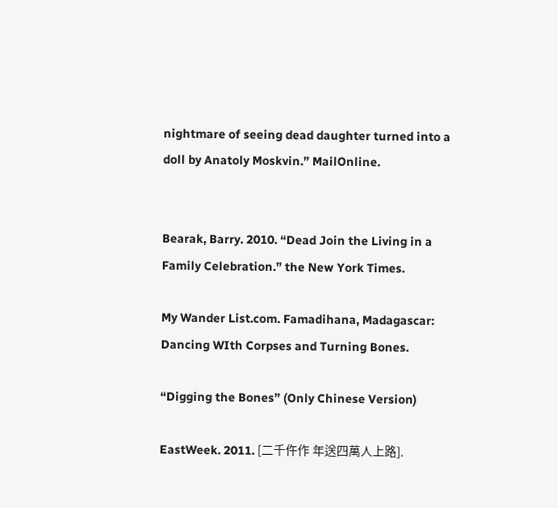nightmare of seeing dead daughter turned into a doll by Anatoly Moskvin.” MailOnline.


Bearak, Barry. 2010. “Dead Join the Living in a Family Celebration.” the New York Times.

My Wander List.com. Famadihana, Madagascar: Dancing WIth Corpses and Turning Bones.

“Digging the Bones” (Only Chinese Version)

EastWeek. 2011. [二千仵作 年送四萬人上路].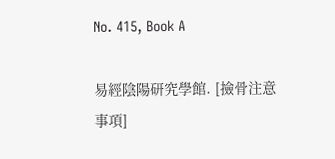No. 415, Book A

易經陰陽研究學館. [撿骨注意事項]